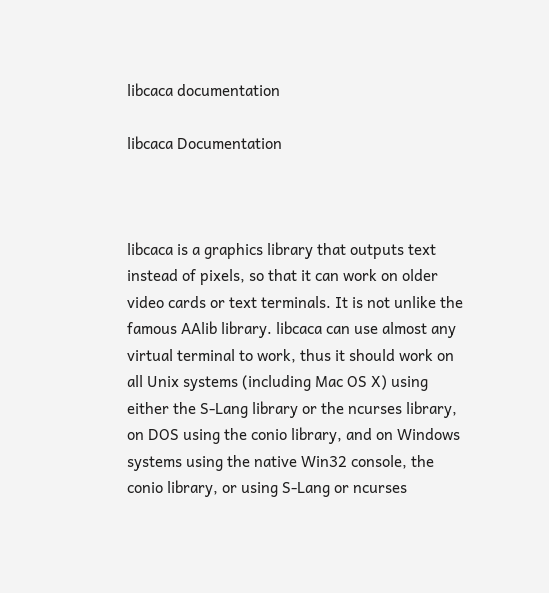libcaca documentation

libcaca Documentation



libcaca is a graphics library that outputs text instead of pixels, so that it can work on older video cards or text terminals. It is not unlike the famous AAlib library. libcaca can use almost any virtual terminal to work, thus it should work on all Unix systems (including Mac OS X) using either the S-Lang library or the ncurses library, on DOS using the conio library, and on Windows systems using the native Win32 console, the conio library, or using S-Lang or ncurses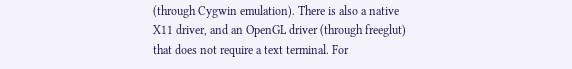(through Cygwin emulation). There is also a native X11 driver, and an OpenGL driver (through freeglut) that does not require a text terminal. For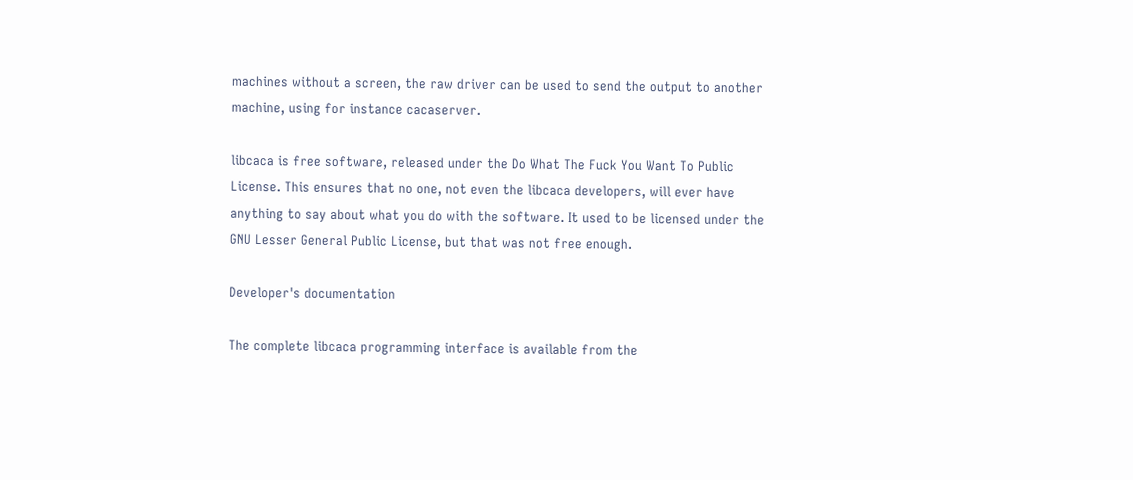machines without a screen, the raw driver can be used to send the output to another machine, using for instance cacaserver.

libcaca is free software, released under the Do What The Fuck You Want To Public License. This ensures that no one, not even the libcaca developers, will ever have anything to say about what you do with the software. It used to be licensed under the GNU Lesser General Public License, but that was not free enough.

Developer's documentation

The complete libcaca programming interface is available from the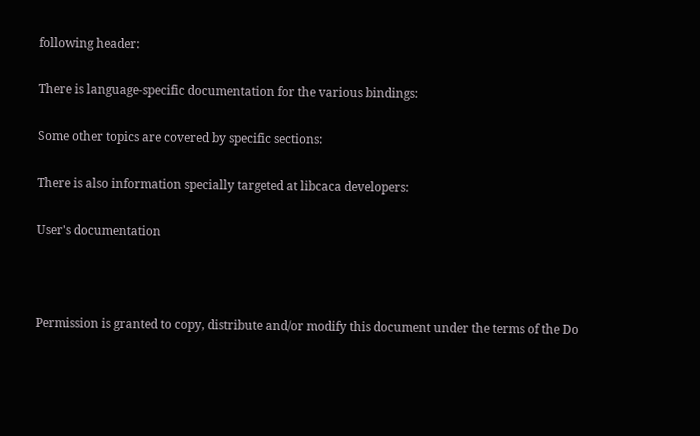following header:

There is language-specific documentation for the various bindings:

Some other topics are covered by specific sections:

There is also information specially targeted at libcaca developers:

User's documentation



Permission is granted to copy, distribute and/or modify this document under the terms of the Do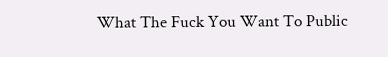What The Fuck You Want To Public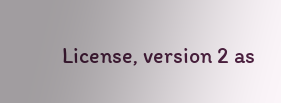License, version 2 as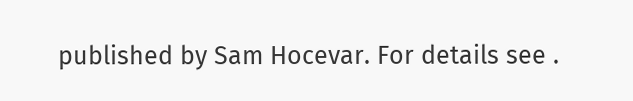published by Sam Hocevar. For details see .